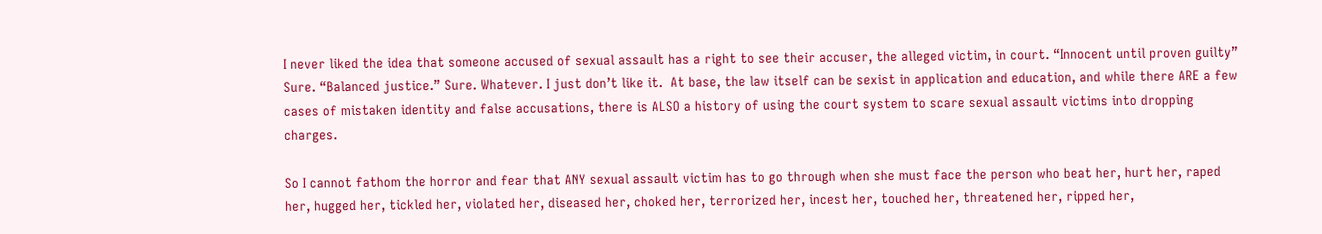I never liked the idea that someone accused of sexual assault has a right to see their accuser, the alleged victim, in court. “Innocent until proven guilty” Sure. “Balanced justice.” Sure. Whatever. I just don’t like it.  At base, the law itself can be sexist in application and education, and while there ARE a few cases of mistaken identity and false accusations, there is ALSO a history of using the court system to scare sexual assault victims into dropping charges.

So I cannot fathom the horror and fear that ANY sexual assault victim has to go through when she must face the person who beat her, hurt her, raped her, hugged her, tickled her, violated her, diseased her, choked her, terrorized her, incest her, touched her, threatened her, ripped her,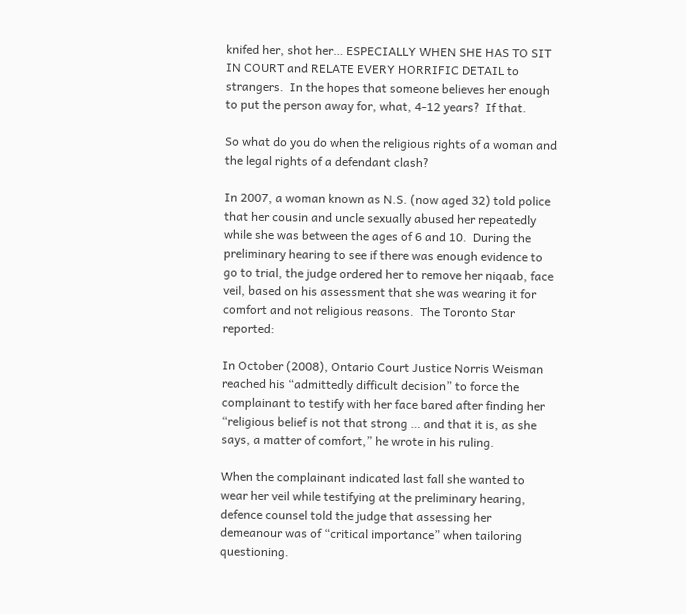knifed her, shot her… ESPECIALLY WHEN SHE HAS TO SIT IN COURT and RELATE EVERY HORRIFIC DETAIL to strangers.  In the hopes that someone believes her enough to put the person away for, what, 4-12 years?  If that.

So what do you do when the religious rights of a woman and the legal rights of a defendant clash?

In 2007, a woman known as N.S. (now aged 32) told police that her cousin and uncle sexually abused her repeatedly while she was between the ages of 6 and 10.  During the preliminary hearing to see if there was enough evidence to go to trial, the judge ordered her to remove her niqaab, face veil, based on his assessment that she was wearing it for comfort and not religious reasons.  The Toronto Star reported:

In October (2008), Ontario Court Justice Norris Weisman reached his “admittedly difficult decision” to force the complainant to testify with her face bared after finding her “religious belief is not that strong … and that it is, as she says, a matter of comfort,” he wrote in his ruling.

When the complainant indicated last fall she wanted to wear her veil while testifying at the preliminary hearing, defence counsel told the judge that assessing her demeanour was of “critical importance” when tailoring questioning.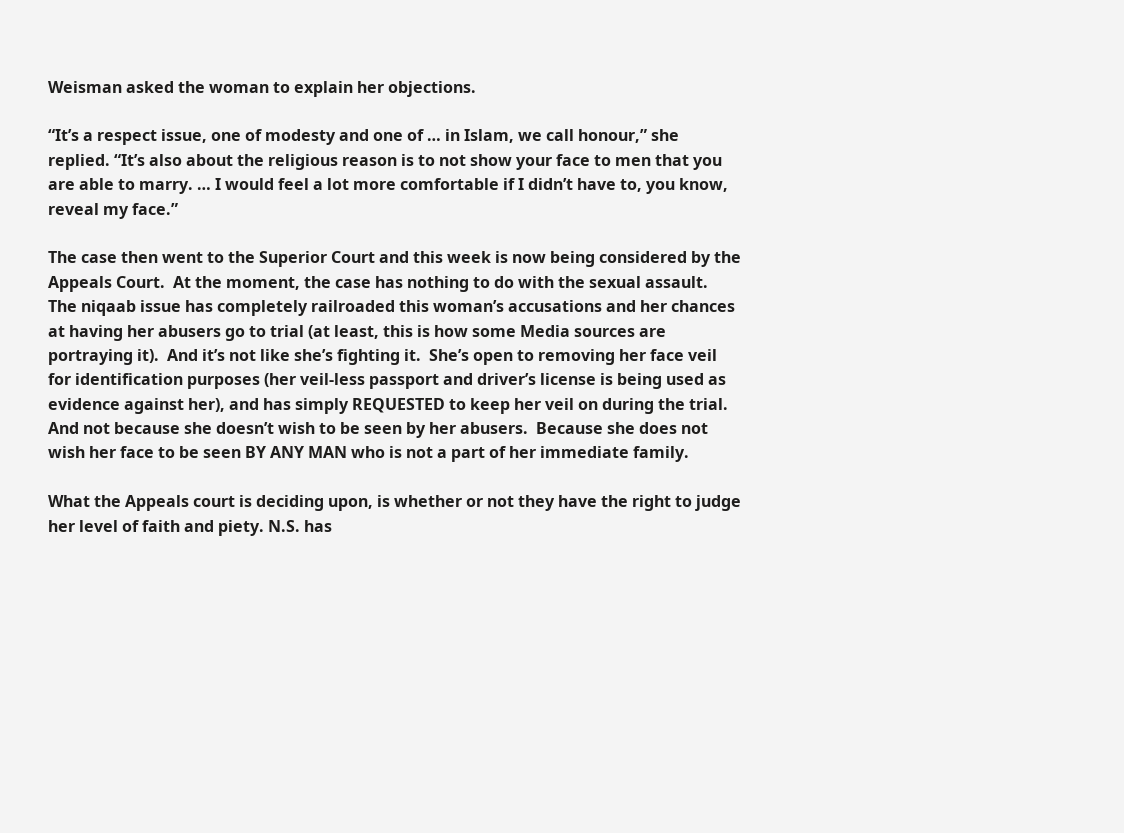Weisman asked the woman to explain her objections.

“It’s a respect issue, one of modesty and one of … in Islam, we call honour,” she replied. “It’s also about the religious reason is to not show your face to men that you are able to marry. … I would feel a lot more comfortable if I didn’t have to, you know, reveal my face.”

The case then went to the Superior Court and this week is now being considered by the Appeals Court.  At the moment, the case has nothing to do with the sexual assault.  The niqaab issue has completely railroaded this woman’s accusations and her chances at having her abusers go to trial (at least, this is how some Media sources are portraying it).  And it’s not like she’s fighting it.  She’s open to removing her face veil for identification purposes (her veil-less passport and driver’s license is being used as evidence against her), and has simply REQUESTED to keep her veil on during the trial.  And not because she doesn’t wish to be seen by her abusers.  Because she does not wish her face to be seen BY ANY MAN who is not a part of her immediate family.

What the Appeals court is deciding upon, is whether or not they have the right to judge her level of faith and piety. N.S. has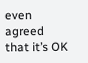even agreed that it’s OK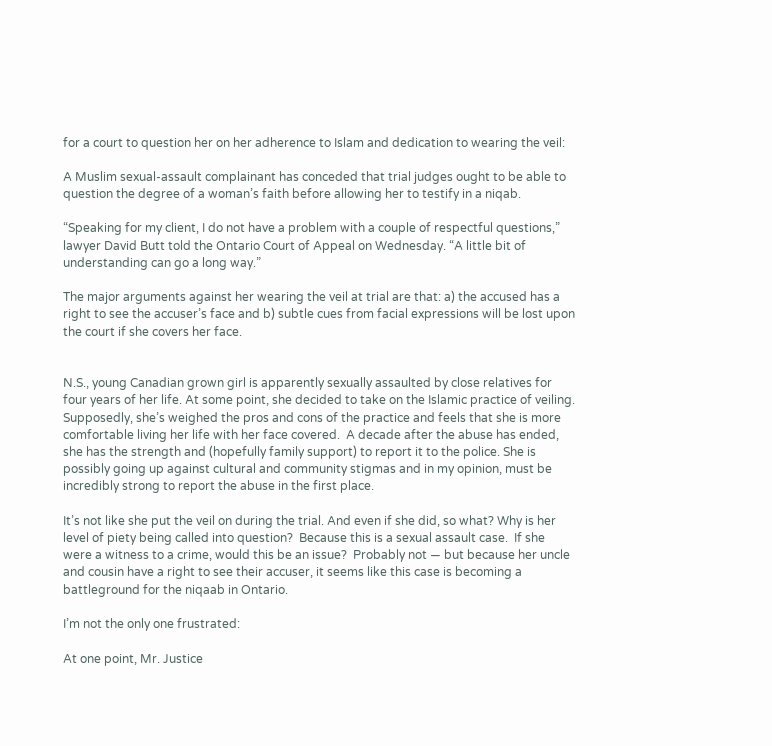for a court to question her on her adherence to Islam and dedication to wearing the veil:

A Muslim sexual-assault complainant has conceded that trial judges ought to be able to question the degree of a woman’s faith before allowing her to testify in a niqab.

“Speaking for my client, I do not have a problem with a couple of respectful questions,” lawyer David Butt told the Ontario Court of Appeal on Wednesday. “A little bit of understanding can go a long way.”

The major arguments against her wearing the veil at trial are that: a) the accused has a right to see the accuser’s face and b) subtle cues from facial expressions will be lost upon the court if she covers her face.


N.S., young Canadian grown girl is apparently sexually assaulted by close relatives for four years of her life. At some point, she decided to take on the Islamic practice of veiling.  Supposedly, she’s weighed the pros and cons of the practice and feels that she is more comfortable living her life with her face covered.  A decade after the abuse has ended, she has the strength and (hopefully family support) to report it to the police. She is possibly going up against cultural and community stigmas and in my opinion, must be incredibly strong to report the abuse in the first place.

It’s not like she put the veil on during the trial. And even if she did, so what? Why is her level of piety being called into question?  Because this is a sexual assault case.  If she were a witness to a crime, would this be an issue?  Probably not — but because her uncle and cousin have a right to see their accuser, it seems like this case is becoming a battleground for the niqaab in Ontario.

I’m not the only one frustrated:

At one point, Mr. Justice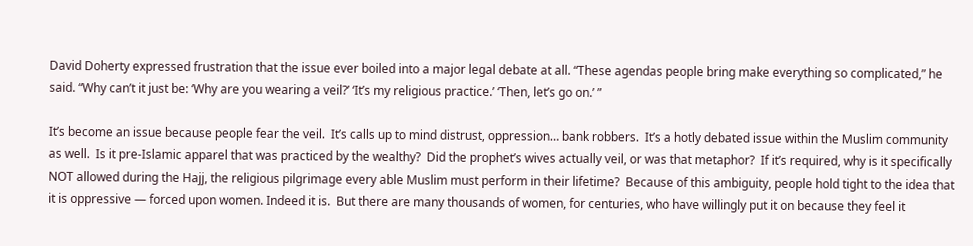David Doherty expressed frustration that the issue ever boiled into a major legal debate at all. “These agendas people bring make everything so complicated,” he said. “Why can’t it just be: ‘Why are you wearing a veil?’ ‘It’s my religious practice.’ ‘Then, let’s go on.’ ”

It’s become an issue because people fear the veil.  It’s calls up to mind distrust, oppression… bank robbers.  It’s a hotly debated issue within the Muslim community as well.  Is it pre-Islamic apparel that was practiced by the wealthy?  Did the prophet’s wives actually veil, or was that metaphor?  If it’s required, why is it specifically NOT allowed during the Hajj, the religious pilgrimage every able Muslim must perform in their lifetime?  Because of this ambiguity, people hold tight to the idea that it is oppressive — forced upon women. Indeed it is.  But there are many thousands of women, for centuries, who have willingly put it on because they feel it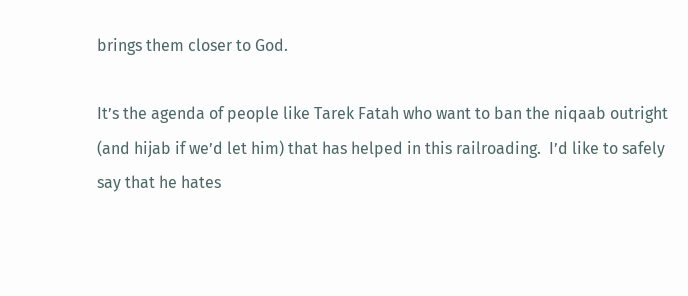brings them closer to God.

It’s the agenda of people like Tarek Fatah who want to ban the niqaab outright (and hijab if we’d let him) that has helped in this railroading.  I’d like to safely say that he hates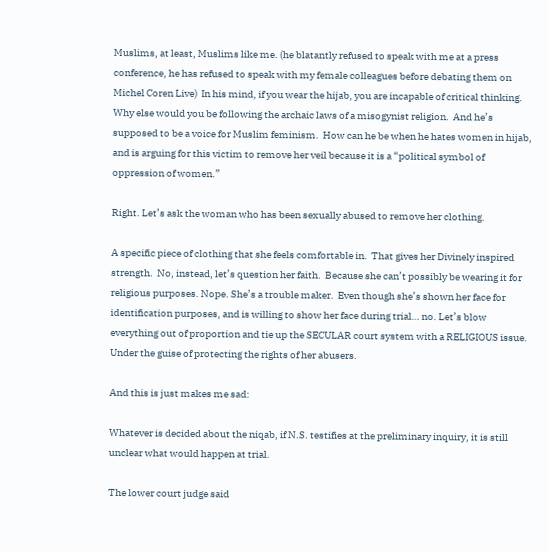Muslims, at least, Muslims like me. (he blatantly refused to speak with me at a press conference, he has refused to speak with my female colleagues before debating them on Michel Coren Live)  In his mind, if you wear the hijab, you are incapable of critical thinking.  Why else would you be following the archaic laws of a misogynist religion.  And he’s supposed to be a voice for Muslim feminism.  How can he be when he hates women in hijab, and is arguing for this victim to remove her veil because it is a “political symbol of oppression of women.”

Right. Let’s ask the woman who has been sexually abused to remove her clothing.

A specific piece of clothing that she feels comfortable in.  That gives her Divinely inspired strength.  No, instead, let’s question her faith.  Because she can’t possibly be wearing it for religious purposes. Nope. She’s a trouble maker.  Even though she’s shown her face for identification purposes, and is willing to show her face during trial… no. Let’s blow everything out of proportion and tie up the SECULAR court system with a RELIGIOUS issue.  Under the guise of protecting the rights of her abusers.

And this is just makes me sad:

Whatever is decided about the niqab, if N.S. testifies at the preliminary inquiry, it is still unclear what would happen at trial.

The lower court judge said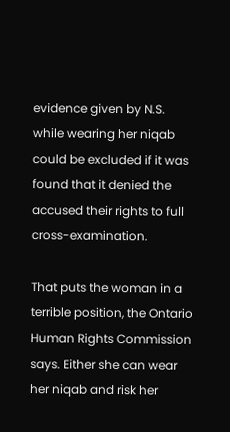evidence given by N.S. while wearing her niqab could be excluded if it was found that it denied the accused their rights to full cross-examination.

That puts the woman in a terrible position, the Ontario Human Rights Commission says. Either she can wear her niqab and risk her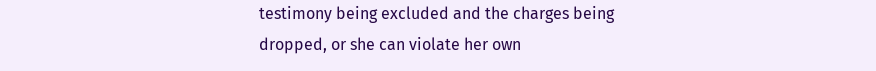testimony being excluded and the charges being dropped, or she can violate her own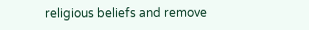religious beliefs and remove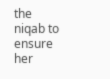the niqab to ensure her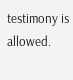testimony is allowed.